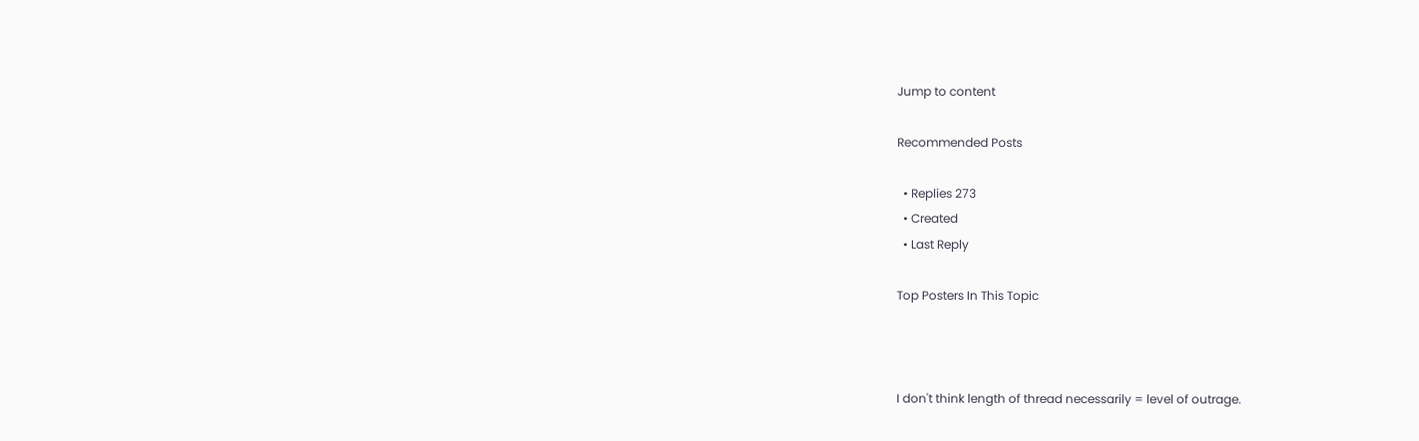Jump to content

Recommended Posts

  • Replies 273
  • Created
  • Last Reply

Top Posters In This Topic



I don't think length of thread necessarily = level of outrage.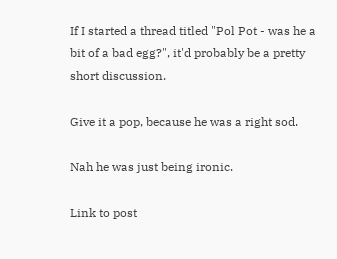If I started a thread titled "Pol Pot - was he a bit of a bad egg?", it'd probably be a pretty short discussion.

Give it a pop, because he was a right sod.

Nah he was just being ironic.

Link to post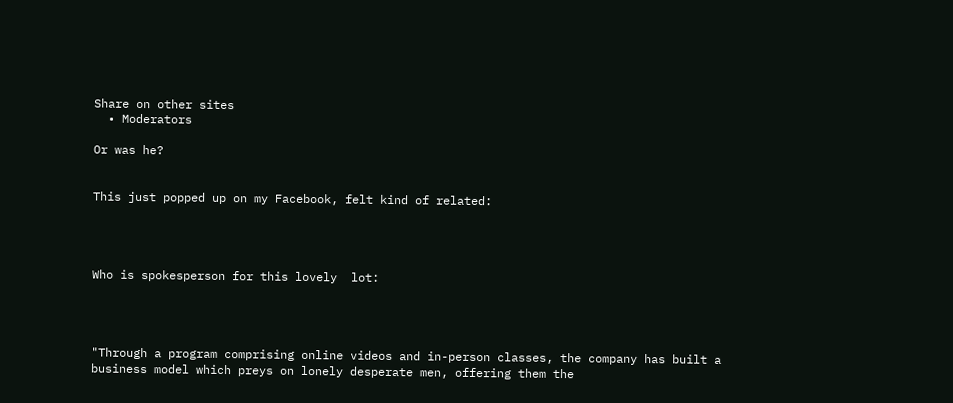Share on other sites
  • Moderators

Or was he?


This just popped up on my Facebook, felt kind of related:




Who is spokesperson for this lovely  lot:




"Through a program comprising online videos and in-person classes, the company has built a business model which preys on lonely desperate men, offering them the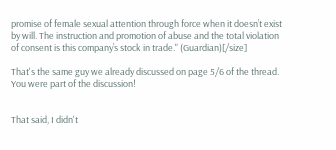promise of female sexual attention through force when it doesn’t exist by will. The instruction and promotion of abuse and the total violation of consent is this company’s stock in trade." (Guardian)[/size]

That's the same guy we already discussed on page 5/6 of the thread. You were part of the discussion!


That said, I didn't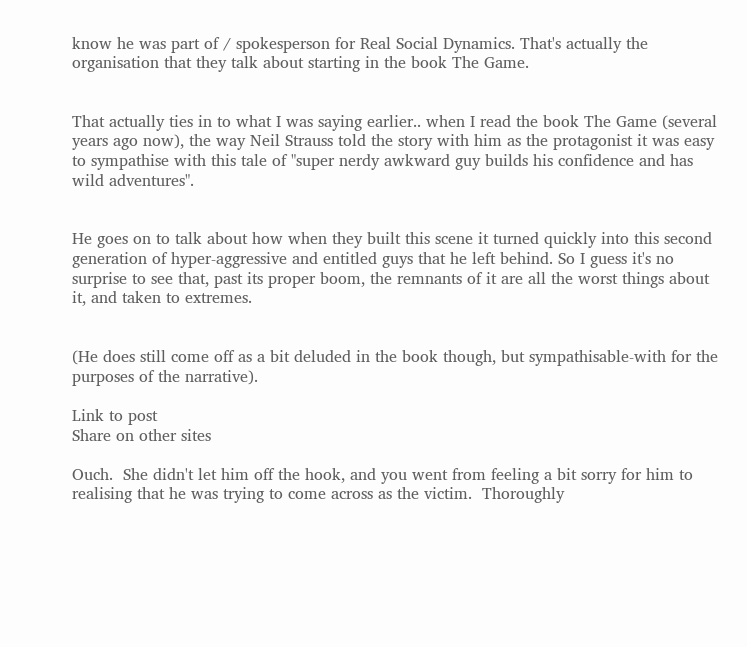know he was part of / spokesperson for Real Social Dynamics. That's actually the organisation that they talk about starting in the book The Game.


That actually ties in to what I was saying earlier.. when I read the book The Game (several years ago now), the way Neil Strauss told the story with him as the protagonist it was easy to sympathise with this tale of "super nerdy awkward guy builds his confidence and has wild adventures".


He goes on to talk about how when they built this scene it turned quickly into this second generation of hyper-aggressive and entitled guys that he left behind. So I guess it's no surprise to see that, past its proper boom, the remnants of it are all the worst things about it, and taken to extremes.


(He does still come off as a bit deluded in the book though, but sympathisable-with for the purposes of the narrative).

Link to post
Share on other sites

Ouch.  She didn't let him off the hook, and you went from feeling a bit sorry for him to realising that he was trying to come across as the victim.  Thoroughly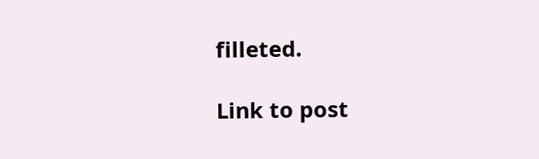filleted.

Link to post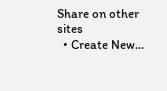Share on other sites
  • Create New...